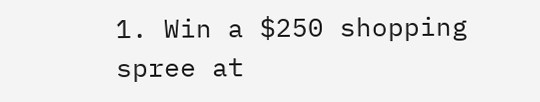1. Win a $250 shopping spree at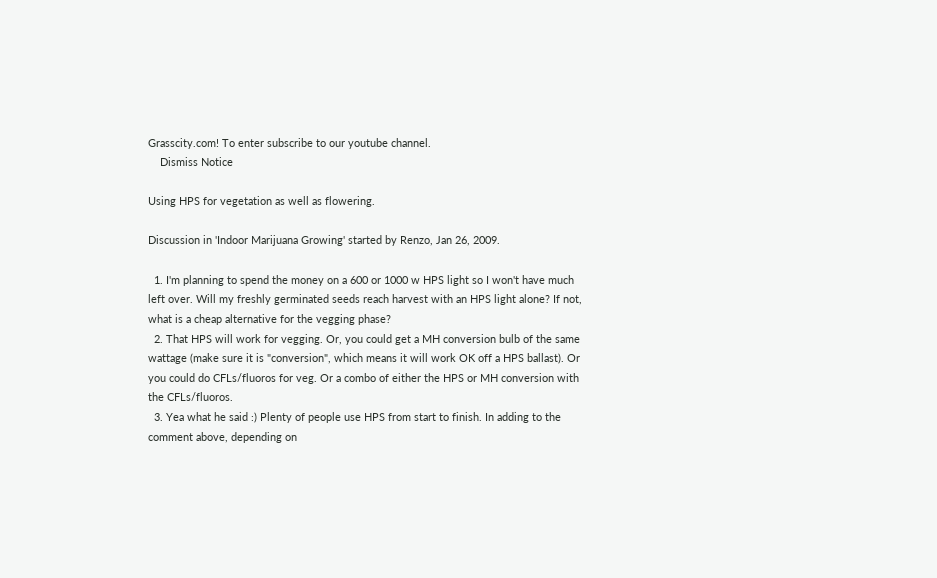Grasscity.com! To enter subscribe to our youtube channel.
    Dismiss Notice

Using HPS for vegetation as well as flowering.

Discussion in 'Indoor Marijuana Growing' started by Renzo, Jan 26, 2009.

  1. I'm planning to spend the money on a 600 or 1000 w HPS light so I won't have much left over. Will my freshly germinated seeds reach harvest with an HPS light alone? If not, what is a cheap alternative for the vegging phase?
  2. That HPS will work for vegging. Or, you could get a MH conversion bulb of the same wattage (make sure it is "conversion", which means it will work OK off a HPS ballast). Or you could do CFLs/fluoros for veg. Or a combo of either the HPS or MH conversion with the CFLs/fluoros.
  3. Yea what he said :) Plenty of people use HPS from start to finish. In adding to the comment above, depending on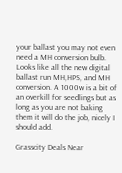your ballast you may not even need a MH conversion bulb. Looks like all the new digital ballast run MH,HPS, and MH conversion. A 1000w is a bit of an overkill for seedlings but as long as you are not baking them it will do the job, nicely I should add.

Grasscity Deals Near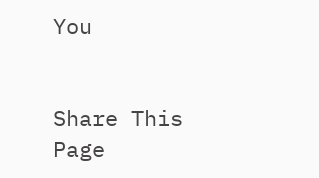You


Share This Page